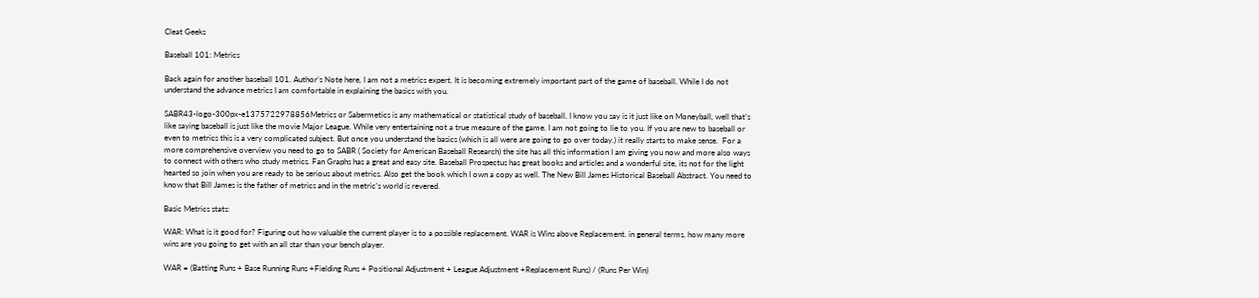Cleat Geeks

Baseball 101: Metrics

Back again for another baseball 101. Author’s Note here, I am not a metrics expert. It is becoming extremely important part of the game of baseball. While I do not understand the advance metrics I am comfortable in explaining the basics with you.

SABR43-logo-300px-e1375722978856Metrics or Sabermetics is any mathematical or statistical study of baseball. I know you say is it just like on Moneyball, well that’s like saying baseball is just like the movie Major League. While very entertaining not a true measure of the game. I am not going to lie to you. If you are new to baseball or even to metrics this is a very complicated subject. But once you understand the basics (which is all were are going to go over today.) it really starts to make sense.  For a more comprehensive overview you need to go to SABR ( Society for American Baseball Research) the site has all this information I am giving you now and more also ways to connect with others who study metrics. Fan Graphs has a great and easy site. Baseball Prospectus has great books and articles and a wonderful site, its not for the light hearted so join when you are ready to be serious about metrics. Also get the book which I own a copy as well. The New Bill James Historical Baseball Abstract. You need to know that Bill James is the father of metrics and in the metric’s world is revered.

Basic Metrics stats:

WAR: What is it good for? Figuring out how valuable the current player is to a possible replacement. WAR is Wins above Replacement. in general terms, how many more wins are you going to get with an all star than your bench player.

WAR = (Batting Runs + Base Running Runs +Fielding Runs + Positional Adjustment + League Adjustment +Replacement Runs) / (Runs Per Win)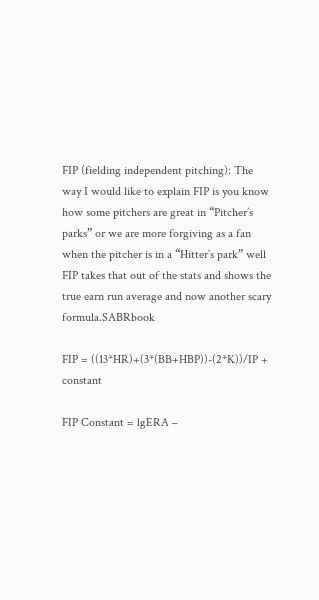FIP (fielding independent pitching): The way I would like to explain FIP is you know how some pitchers are great in “Pitcher’s parks” or we are more forgiving as a fan when the pitcher is in a “Hitter’s park” well FIP takes that out of the stats and shows the true earn run average and now another scary formula.SABRbook

FIP = ((13*HR)+(3*(BB+HBP))-(2*K))/IP + constant

FIP Constant = lgERA –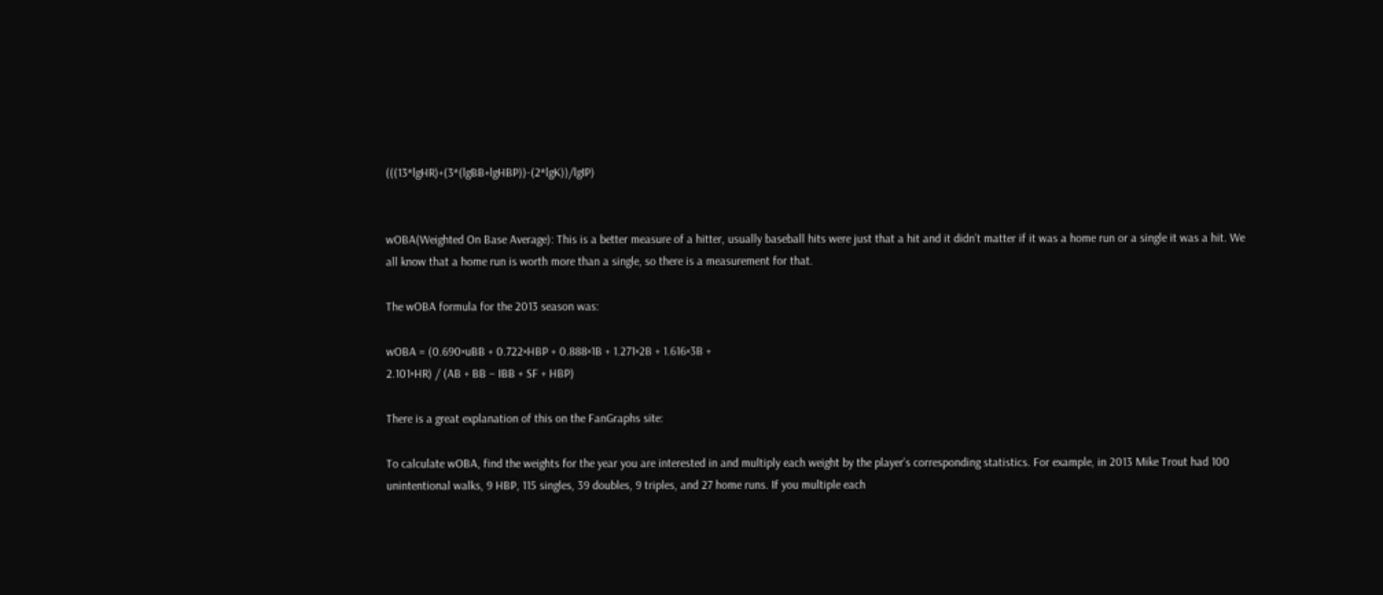(((13*lgHR)+(3*(lgBB+lgHBP))-(2*lgK))/lgIP)


wOBA(Weighted On Base Average): This is a better measure of a hitter, usually baseball hits were just that a hit and it didn’t matter if it was a home run or a single it was a hit. We all know that a home run is worth more than a single, so there is a measurement for that.

The wOBA formula for the 2013 season was:

wOBA = (0.690×uBB + 0.722×HBP + 0.888×1B + 1.271×2B + 1.616×3B +
2.101×HR) / (AB + BB – IBB + SF + HBP)

There is a great explanation of this on the FanGraphs site:

To calculate wOBA, find the weights for the year you are interested in and multiply each weight by the player’s corresponding statistics. For example, in 2013 Mike Trout had 100 unintentional walks, 9 HBP, 115 singles, 39 doubles, 9 triples, and 27 home runs. If you multiple each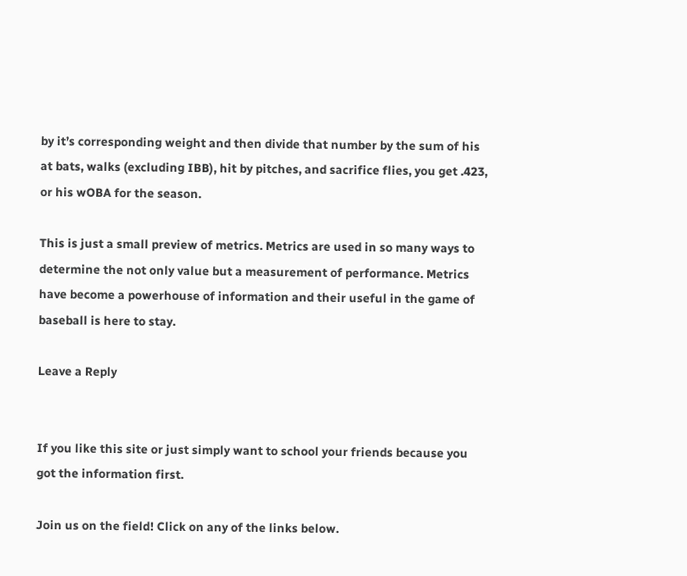by it’s corresponding weight and then divide that number by the sum of his at bats, walks (excluding IBB), hit by pitches, and sacrifice flies, you get .423, or his wOBA for the season.

This is just a small preview of metrics. Metrics are used in so many ways to determine the not only value but a measurement of performance. Metrics have become a powerhouse of information and their useful in the game of baseball is here to stay.

Leave a Reply


If you like this site or just simply want to school your friends because you got the information first.

Join us on the field! Click on any of the links below.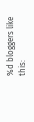%d bloggers like this: